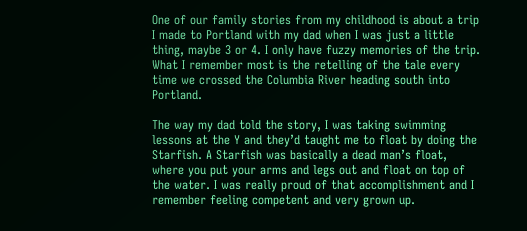One of our family stories from my childhood is about a trip I made to Portland with my dad when I was just a little thing, maybe 3 or 4. I only have fuzzy memories of the trip. What I remember most is the retelling of the tale every time we crossed the Columbia River heading south into Portland.

The way my dad told the story, I was taking swimming lessons at the Y and they’d taught me to float by doing the Starfish. A Starfish was basically a dead man’s float, where you put your arms and legs out and float on top of the water. I was really proud of that accomplishment and I remember feeling competent and very grown up.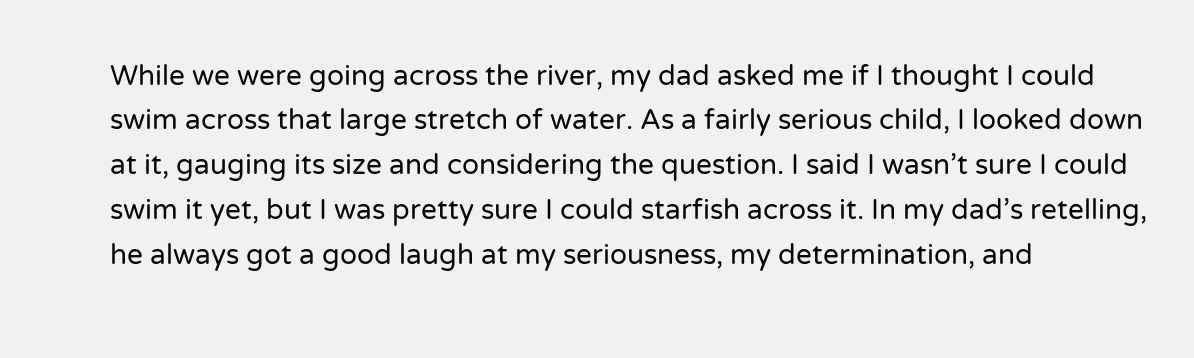While we were going across the river, my dad asked me if I thought I could swim across that large stretch of water. As a fairly serious child, I looked down at it, gauging its size and considering the question. I said I wasn’t sure I could swim it yet, but I was pretty sure I could starfish across it. In my dad’s retelling, he always got a good laugh at my seriousness, my determination, and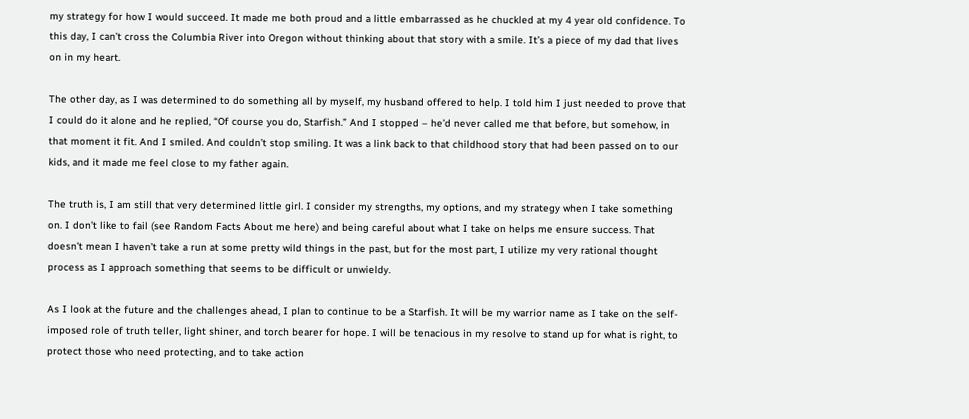my strategy for how I would succeed. It made me both proud and a little embarrassed as he chuckled at my 4 year old confidence. To this day, I can’t cross the Columbia River into Oregon without thinking about that story with a smile. It’s a piece of my dad that lives on in my heart.

The other day, as I was determined to do something all by myself, my husband offered to help. I told him I just needed to prove that I could do it alone and he replied, “Of course you do, Starfish.” And I stopped – he’d never called me that before, but somehow, in that moment it fit. And I smiled. And couldn’t stop smiling. It was a link back to that childhood story that had been passed on to our kids, and it made me feel close to my father again.

The truth is, I am still that very determined little girl. I consider my strengths, my options, and my strategy when I take something on. I don’t like to fail (see Random Facts About me here) and being careful about what I take on helps me ensure success. That doesn’t mean I haven’t take a run at some pretty wild things in the past, but for the most part, I utilize my very rational thought process as I approach something that seems to be difficult or unwieldy.

As I look at the future and the challenges ahead, I plan to continue to be a Starfish. It will be my warrior name as I take on the self-imposed role of truth teller, light shiner, and torch bearer for hope. I will be tenacious in my resolve to stand up for what is right, to protect those who need protecting, and to take action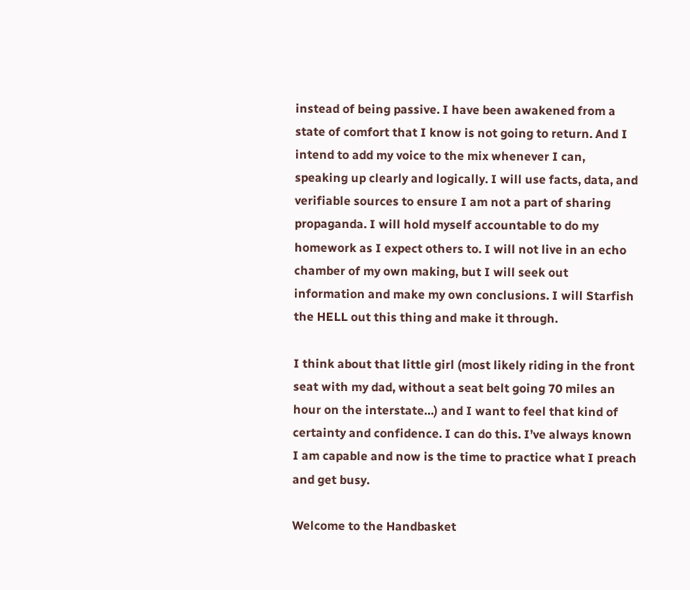instead of being passive. I have been awakened from a state of comfort that I know is not going to return. And I intend to add my voice to the mix whenever I can, speaking up clearly and logically. I will use facts, data, and verifiable sources to ensure I am not a part of sharing propaganda. I will hold myself accountable to do my homework as I expect others to. I will not live in an echo chamber of my own making, but I will seek out information and make my own conclusions. I will Starfish the HELL out this thing and make it through.

I think about that little girl (most likely riding in the front seat with my dad, without a seat belt going 70 miles an hour on the interstate…) and I want to feel that kind of certainty and confidence. I can do this. I’ve always known I am capable and now is the time to practice what I preach and get busy.

Welcome to the Handbasket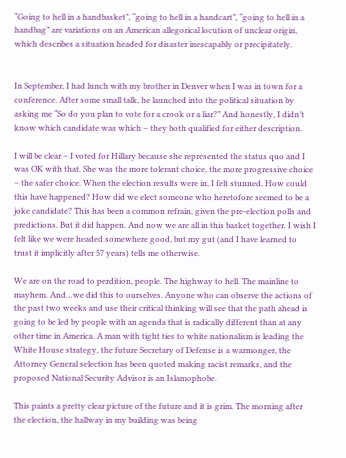“Going to hell in a handbasket”, “going to hell in a handcart”, “going to hell in a handbag” are variations on an American allegorical locution of unclear origin, which describes a situation headed for disaster inescapably or precipitately.


In September, I had lunch with my brother in Denver when I was in town for a conference. After some small talk, he launched into the political situation by asking me “So do you plan to vote for a crook or a liar?” And honestly, I didn’t know which candidate was which – they both qualified for either description.

I will be clear – I voted for Hillary because she represented the status quo and I was OK with that. She was the more tolerant choice, the more progressive choice – the safer choice. When the election results were in, I felt stunned. How could this have happened? How did we elect someone who heretofore seemed to be a joke candidate? This has been a common refrain, given the pre-election polls and predictions. But it did happen. And now we are all in this basket together. I wish I felt like we were headed somewhere good, but my gut (and I have learned to trust it implicitly after 57 years) tells me otherwise.

We are on the road to perdition, people. The highway to hell. The mainline to mayhem. And…we did this to ourselves. Anyone who can observe the actions of the past two weeks and use their critical thinking will see that the path ahead is going to be led by people with an agenda that is radically different than at any other time in America. A man with tight ties to white nationalism is leading the White House strategy, the future Secretary of Defense is a warmonger, the Attorney General selection has been quoted making racist remarks, and the proposed National Security Advisor is an Islamophobe.

This paints a pretty clear picture of the future and it is grim. The morning after the election, the hallway in my building was being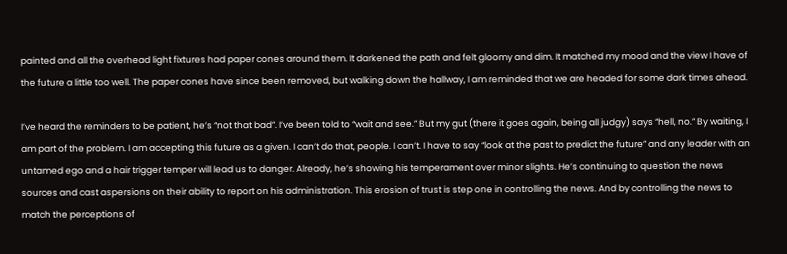painted and all the overhead light fixtures had paper cones around them. It darkened the path and felt gloomy and dim. It matched my mood and the view I have of the future a little too well. The paper cones have since been removed, but walking down the hallway, I am reminded that we are headed for some dark times ahead.

I’ve heard the reminders to be patient, he’s “not that bad”. I’ve been told to “wait and see.” But my gut (there it goes again, being all judgy) says “hell, no.” By waiting, I am part of the problem. I am accepting this future as a given. I can’t do that, people. I can’t. I have to say “look at the past to predict the future” and any leader with an untamed ego and a hair trigger temper will lead us to danger. Already, he’s showing his temperament over minor slights. He’s continuing to question the news sources and cast aspersions on their ability to report on his administration. This erosion of trust is step one in controlling the news. And by controlling the news to match the perceptions of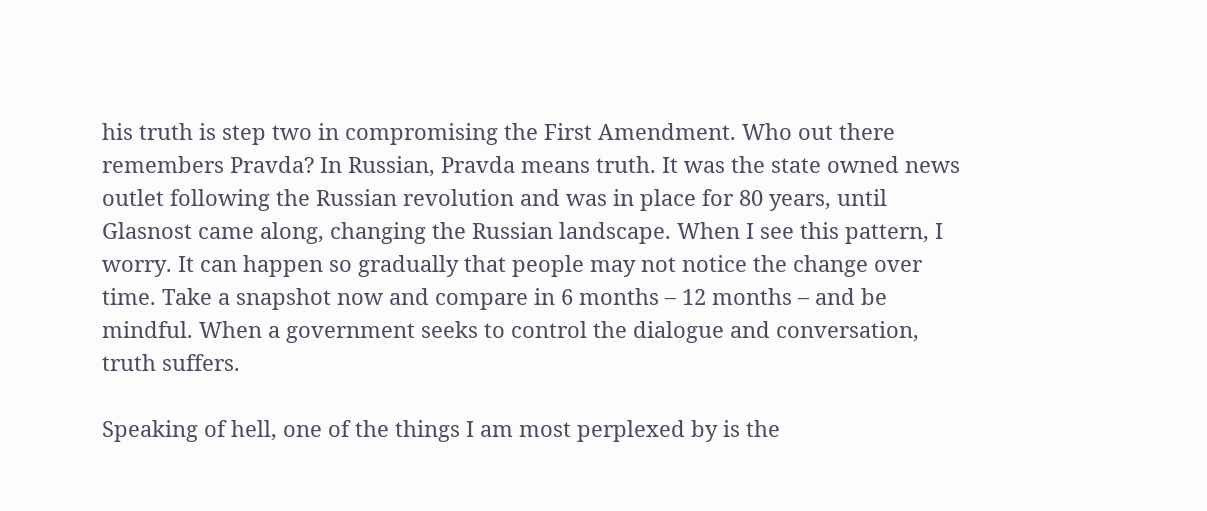his truth is step two in compromising the First Amendment. Who out there remembers Pravda? In Russian, Pravda means truth. It was the state owned news outlet following the Russian revolution and was in place for 80 years, until Glasnost came along, changing the Russian landscape. When I see this pattern, I worry. It can happen so gradually that people may not notice the change over time. Take a snapshot now and compare in 6 months – 12 months – and be mindful. When a government seeks to control the dialogue and conversation, truth suffers.

Speaking of hell, one of the things I am most perplexed by is the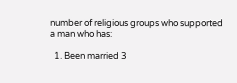number of religious groups who supported a man who has:

  1. Been married 3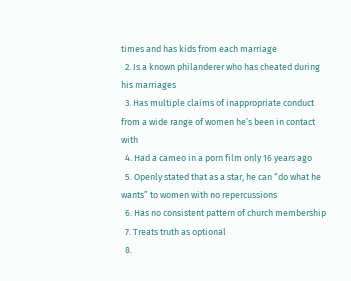times and has kids from each marriage
  2. Is a known philanderer who has cheated during his marriages
  3. Has multiple claims of inappropriate conduct from a wide range of women he’s been in contact with
  4. Had a cameo in a porn film only 16 years ago
  5. Openly stated that as a star, he can “do what he wants” to women with no repercussions
  6. Has no consistent pattern of church membership
  7. Treats truth as optional
  8.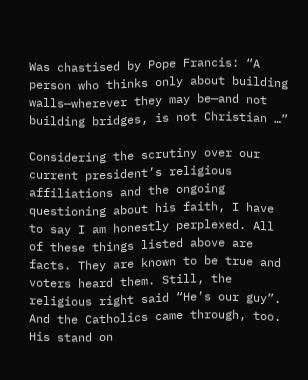Was chastised by Pope Francis: “A person who thinks only about building walls—wherever they may be—and not building bridges, is not Christian …”

Considering the scrutiny over our current president’s religious affiliations and the ongoing questioning about his faith, I have to say I am honestly perplexed. All of these things listed above are facts. They are known to be true and voters heard them. Still, the religious right said “He’s our guy”. And the Catholics came through, too. His stand on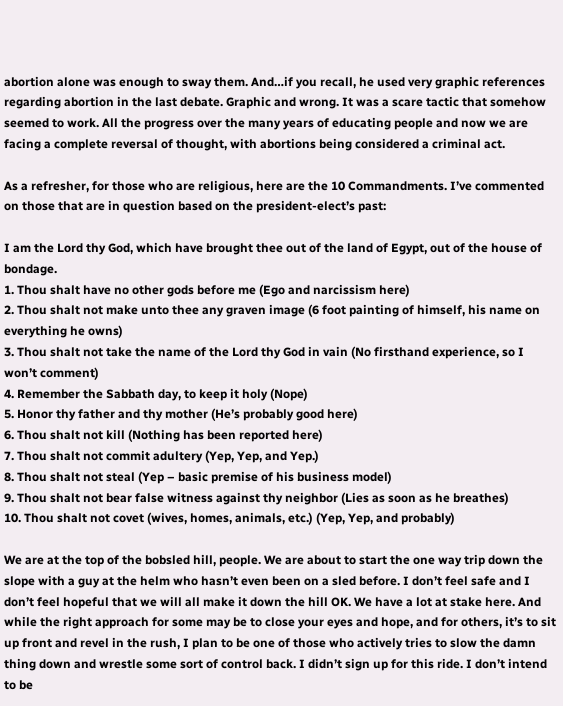abortion alone was enough to sway them. And…if you recall, he used very graphic references regarding abortion in the last debate. Graphic and wrong. It was a scare tactic that somehow seemed to work. All the progress over the many years of educating people and now we are facing a complete reversal of thought, with abortions being considered a criminal act.

As a refresher, for those who are religious, here are the 10 Commandments. I’ve commented on those that are in question based on the president-elect’s past:

I am the Lord thy God, which have brought thee out of the land of Egypt, out of the house of bondage.
1. Thou shalt have no other gods before me (Ego and narcissism here)
2. Thou shalt not make unto thee any graven image (6 foot painting of himself, his name on everything he owns)
3. Thou shalt not take the name of the Lord thy God in vain (No firsthand experience, so I won’t comment)
4. Remember the Sabbath day, to keep it holy (Nope)
5. Honor thy father and thy mother (He’s probably good here)
6. Thou shalt not kill (Nothing has been reported here)
7. Thou shalt not commit adultery (Yep, Yep, and Yep.)
8. Thou shalt not steal (Yep – basic premise of his business model)
9. Thou shalt not bear false witness against thy neighbor (Lies as soon as he breathes)
10. Thou shalt not covet (wives, homes, animals, etc.) (Yep, Yep, and probably)

We are at the top of the bobsled hill, people. We are about to start the one way trip down the slope with a guy at the helm who hasn’t even been on a sled before. I don’t feel safe and I don’t feel hopeful that we will all make it down the hill OK. We have a lot at stake here. And while the right approach for some may be to close your eyes and hope, and for others, it’s to sit up front and revel in the rush, I plan to be one of those who actively tries to slow the damn thing down and wrestle some sort of control back. I didn’t sign up for this ride. I don’t intend to be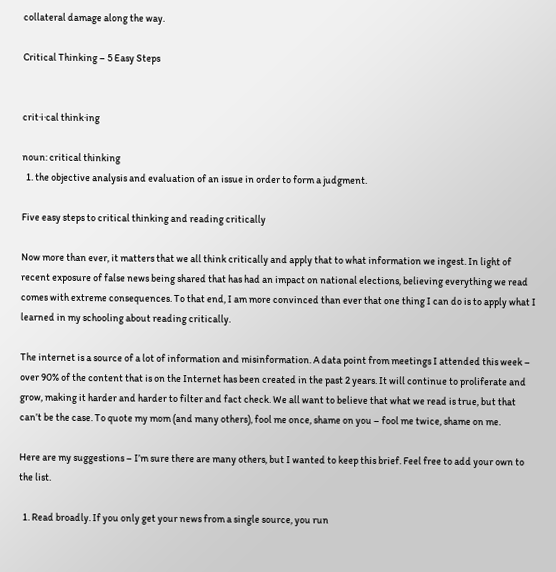collateral damage along the way.

Critical Thinking – 5 Easy Steps


crit·i·cal think·ing

noun: critical thinking
  1. the objective analysis and evaluation of an issue in order to form a judgment.

Five easy steps to critical thinking and reading critically

Now more than ever, it matters that we all think critically and apply that to what information we ingest. In light of recent exposure of false news being shared that has had an impact on national elections, believing everything we read comes with extreme consequences. To that end, I am more convinced than ever that one thing I can do is to apply what I learned in my schooling about reading critically.

The internet is a source of a lot of information and misinformation. A data point from meetings I attended this week – over 90% of the content that is on the Internet has been created in the past 2 years. It will continue to proliferate and grow, making it harder and harder to filter and fact check. We all want to believe that what we read is true, but that can’t be the case. To quote my mom (and many others), fool me once, shame on you – fool me twice, shame on me.

Here are my suggestions – I’m sure there are many others, but I wanted to keep this brief. Feel free to add your own to the list.

  1. Read broadly. If you only get your news from a single source, you run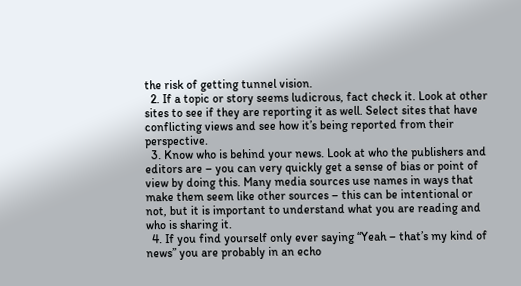the risk of getting tunnel vision.
  2. If a topic or story seems ludicrous, fact check it. Look at other sites to see if they are reporting it as well. Select sites that have conflicting views and see how it’s being reported from their perspective.
  3. Know who is behind your news. Look at who the publishers and editors are – you can very quickly get a sense of bias or point of view by doing this. Many media sources use names in ways that make them seem like other sources – this can be intentional or not, but it is important to understand what you are reading and who is sharing it.
  4. If you find yourself only ever saying “Yeah – that’s my kind of news” you are probably in an echo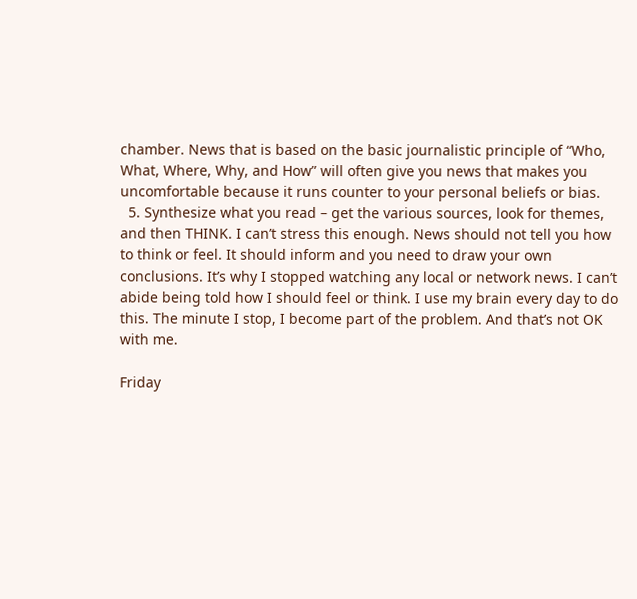chamber. News that is based on the basic journalistic principle of “Who, What, Where, Why, and How” will often give you news that makes you uncomfortable because it runs counter to your personal beliefs or bias.
  5. Synthesize what you read – get the various sources, look for themes, and then THINK. I can’t stress this enough. News should not tell you how to think or feel. It should inform and you need to draw your own conclusions. It’s why I stopped watching any local or network news. I can’t abide being told how I should feel or think. I use my brain every day to do this. The minute I stop, I become part of the problem. And that’s not OK with me.

Friday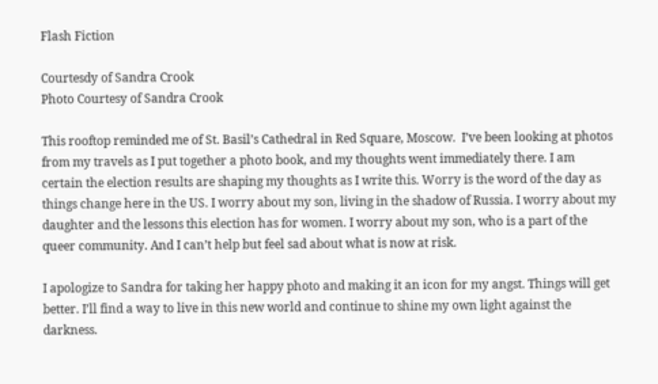Flash Fiction

Courtesdy of Sandra Crook
Photo Courtesy of Sandra Crook

This rooftop reminded me of St. Basil’s Cathedral in Red Square, Moscow.  I’ve been looking at photos from my travels as I put together a photo book, and my thoughts went immediately there. I am certain the election results are shaping my thoughts as I write this. Worry is the word of the day as things change here in the US. I worry about my son, living in the shadow of Russia. I worry about my daughter and the lessons this election has for women. I worry about my son, who is a part of the queer community. And I can’t help but feel sad about what is now at risk.

I apologize to Sandra for taking her happy photo and making it an icon for my angst. Things will get better. I’ll find a way to live in this new world and continue to shine my own light against the darkness.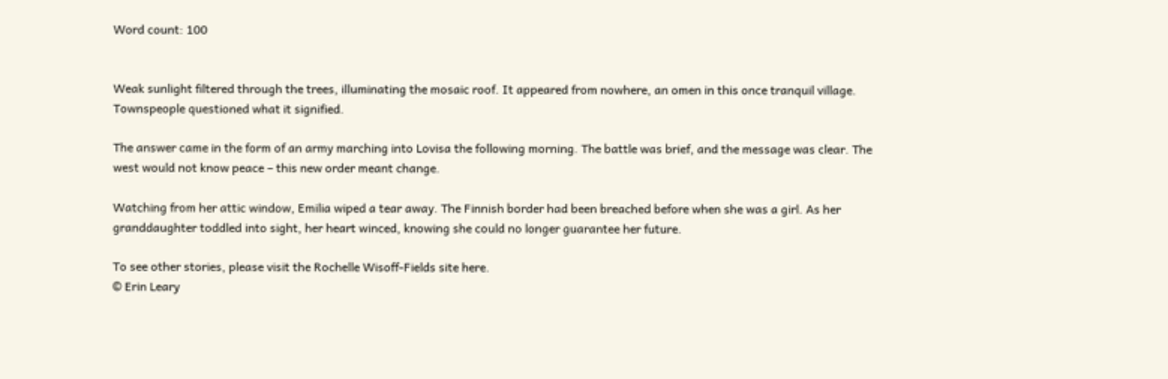Word count: 100


Weak sunlight filtered through the trees, illuminating the mosaic roof. It appeared from nowhere, an omen in this once tranquil village. Townspeople questioned what it signified.

The answer came in the form of an army marching into Lovisa the following morning. The battle was brief, and the message was clear. The west would not know peace – this new order meant change.

Watching from her attic window, Emilia wiped a tear away. The Finnish border had been breached before when she was a girl. As her granddaughter toddled into sight, her heart winced, knowing she could no longer guarantee her future.

To see other stories, please visit the Rochelle Wisoff-Fields site here.
© Erin Leary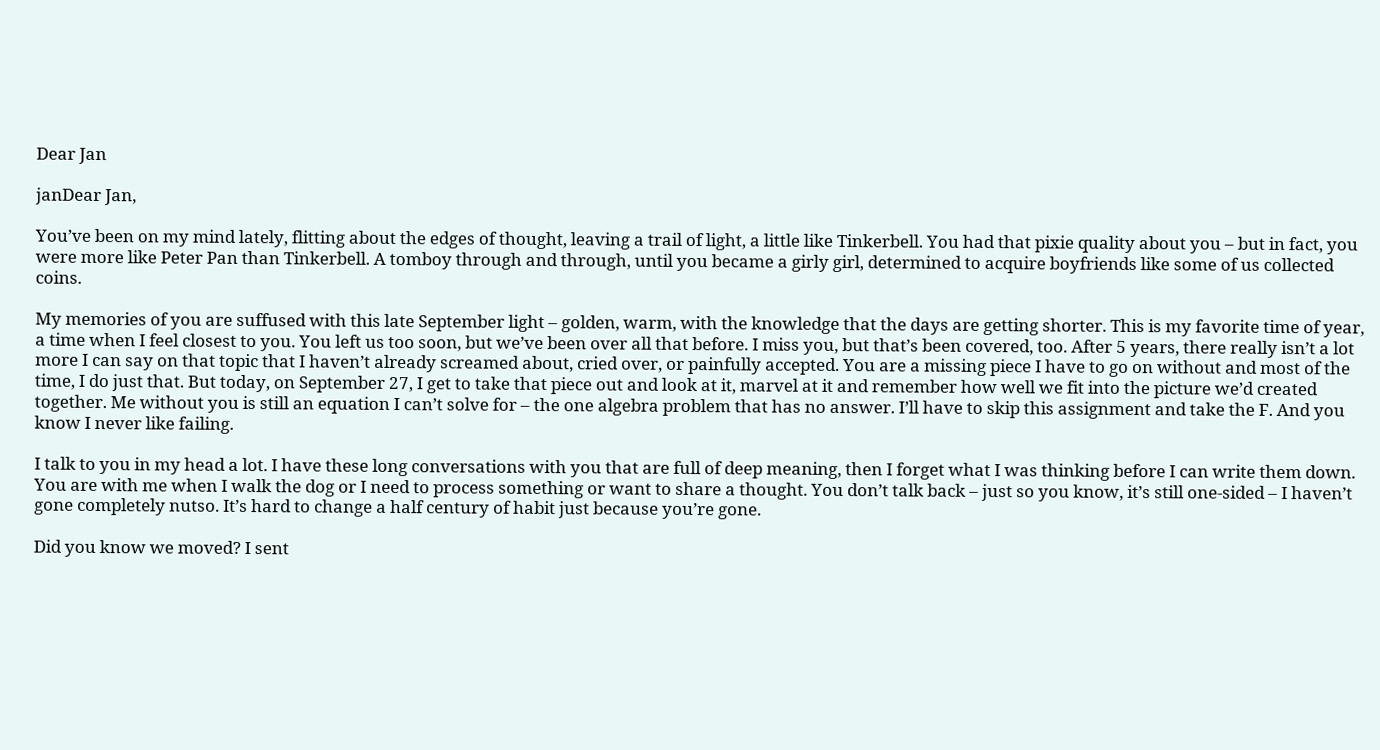Dear Jan

janDear Jan,

You’ve been on my mind lately, flitting about the edges of thought, leaving a trail of light, a little like Tinkerbell. You had that pixie quality about you – but in fact, you were more like Peter Pan than Tinkerbell. A tomboy through and through, until you became a girly girl, determined to acquire boyfriends like some of us collected coins.

My memories of you are suffused with this late September light – golden, warm, with the knowledge that the days are getting shorter. This is my favorite time of year, a time when I feel closest to you. You left us too soon, but we’ve been over all that before. I miss you, but that’s been covered, too. After 5 years, there really isn’t a lot more I can say on that topic that I haven’t already screamed about, cried over, or painfully accepted. You are a missing piece I have to go on without and most of the time, I do just that. But today, on September 27, I get to take that piece out and look at it, marvel at it and remember how well we fit into the picture we’d created together. Me without you is still an equation I can’t solve for – the one algebra problem that has no answer. I’ll have to skip this assignment and take the F. And you know I never like failing.

I talk to you in my head a lot. I have these long conversations with you that are full of deep meaning, then I forget what I was thinking before I can write them down. You are with me when I walk the dog or I need to process something or want to share a thought. You don’t talk back – just so you know, it’s still one-sided – I haven’t gone completely nutso. It’s hard to change a half century of habit just because you’re gone.

Did you know we moved? I sent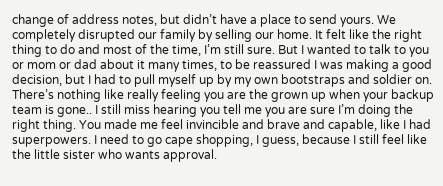change of address notes, but didn’t have a place to send yours. We completely disrupted our family by selling our home. It felt like the right thing to do and most of the time, I’m still sure. But I wanted to talk to you or mom or dad about it many times, to be reassured I was making a good decision, but I had to pull myself up by my own bootstraps and soldier on. There’s nothing like really feeling you are the grown up when your backup team is gone.. I still miss hearing you tell me you are sure I’m doing the right thing. You made me feel invincible and brave and capable, like I had superpowers. I need to go cape shopping, I guess, because I still feel like the little sister who wants approval.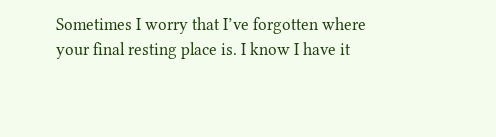Sometimes I worry that I’ve forgotten where your final resting place is. I know I have it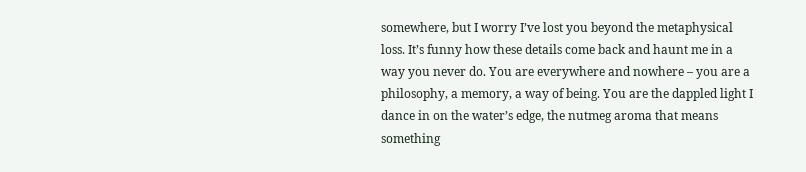somewhere, but I worry I’ve lost you beyond the metaphysical loss. It’s funny how these details come back and haunt me in a way you never do. You are everywhere and nowhere – you are a philosophy, a memory, a way of being. You are the dappled light I dance in on the water’s edge, the nutmeg aroma that means something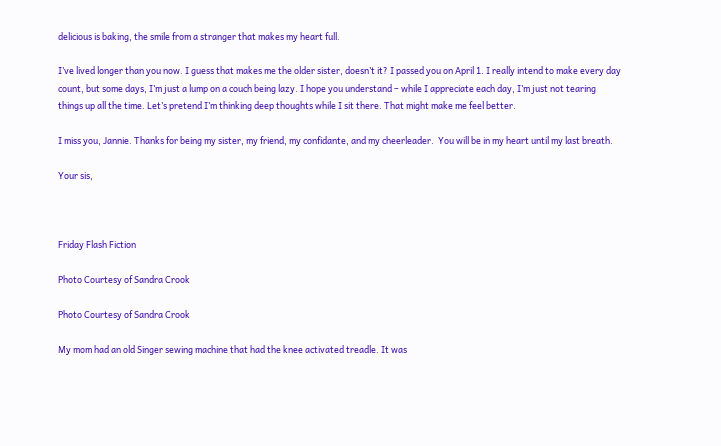delicious is baking, the smile from a stranger that makes my heart full.

I’ve lived longer than you now. I guess that makes me the older sister, doesn’t it? I passed you on April 1. I really intend to make every day count, but some days, I’m just a lump on a couch being lazy. I hope you understand – while I appreciate each day, I’m just not tearing things up all the time. Let’s pretend I’m thinking deep thoughts while I sit there. That might make me feel better.

I miss you, Jannie. Thanks for being my sister, my friend, my confidante, and my cheerleader.  You will be in my heart until my last breath.

Your sis,



Friday Flash Fiction

Photo Courtesy of Sandra Crook

Photo Courtesy of Sandra Crook

My mom had an old Singer sewing machine that had the knee activated treadle. It was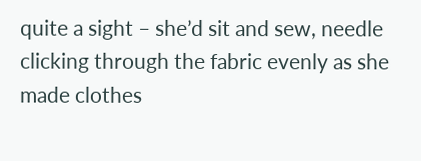quite a sight – she’d sit and sew, needle clicking through the fabric evenly as she made clothes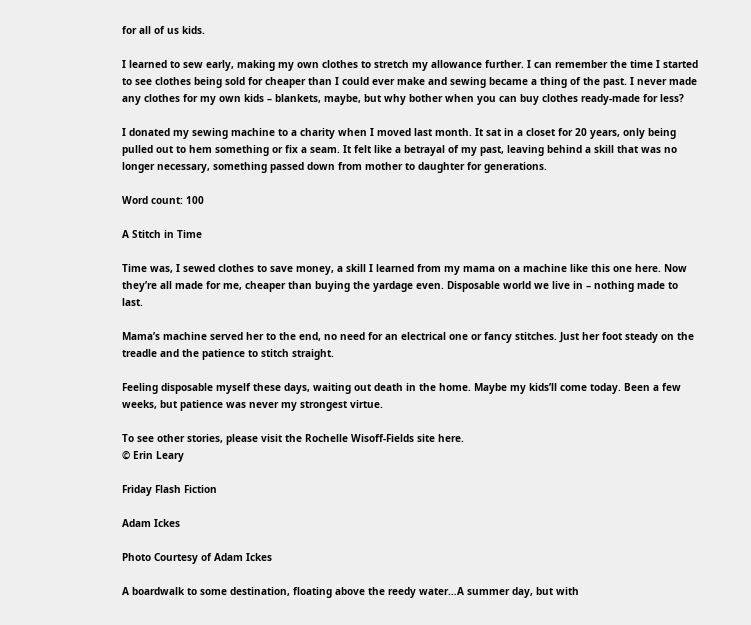for all of us kids.

I learned to sew early, making my own clothes to stretch my allowance further. I can remember the time I started to see clothes being sold for cheaper than I could ever make and sewing became a thing of the past. I never made any clothes for my own kids – blankets, maybe, but why bother when you can buy clothes ready-made for less?

I donated my sewing machine to a charity when I moved last month. It sat in a closet for 20 years, only being pulled out to hem something or fix a seam. It felt like a betrayal of my past, leaving behind a skill that was no longer necessary, something passed down from mother to daughter for generations.

Word count: 100

A Stitch in Time

Time was, I sewed clothes to save money, a skill I learned from my mama on a machine like this one here. Now they’re all made for me, cheaper than buying the yardage even. Disposable world we live in – nothing made to last.

Mama’s machine served her to the end, no need for an electrical one or fancy stitches. Just her foot steady on the treadle and the patience to stitch straight.

Feeling disposable myself these days, waiting out death in the home. Maybe my kids’ll come today. Been a few weeks, but patience was never my strongest virtue.

To see other stories, please visit the Rochelle Wisoff-Fields site here.
© Erin Leary

Friday Flash Fiction

Adam Ickes

Photo Courtesy of Adam Ickes

A boardwalk to some destination, floating above the reedy water…A summer day, but with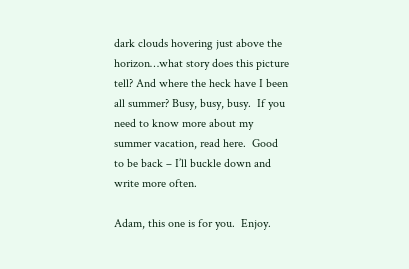dark clouds hovering just above the horizon…what story does this picture tell? And where the heck have I been all summer? Busy, busy, busy.  If you need to know more about my summer vacation, read here.  Good to be back – I’ll buckle down and write more often.

Adam, this one is for you.  Enjoy.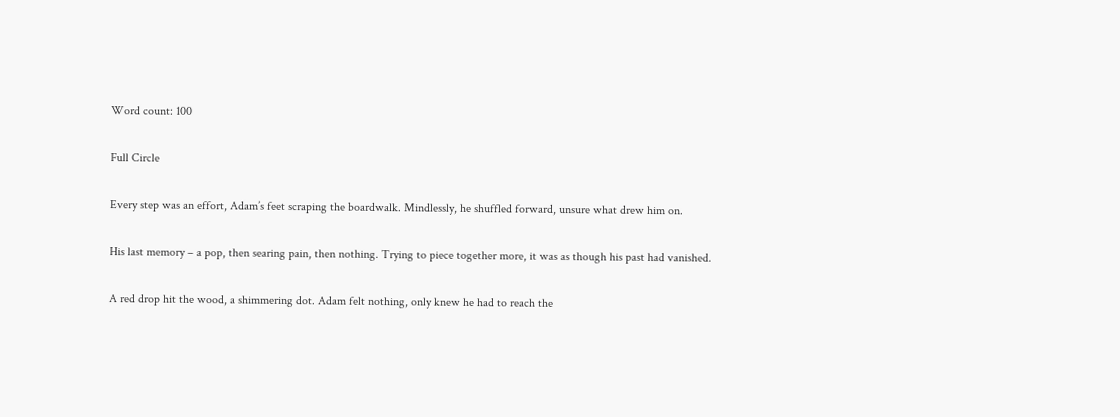Word count: 100

Full Circle

Every step was an effort, Adam’s feet scraping the boardwalk. Mindlessly, he shuffled forward, unsure what drew him on.

His last memory – a pop, then searing pain, then nothing. Trying to piece together more, it was as though his past had vanished.

A red drop hit the wood, a shimmering dot. Adam felt nothing, only knew he had to reach the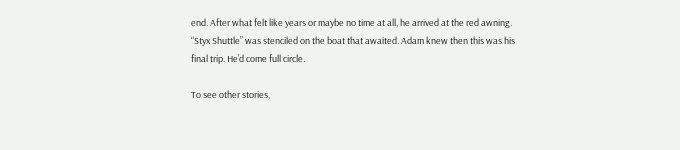end. After what felt like years or maybe no time at all, he arrived at the red awning. “Styx Shuttle” was stenciled on the boat that awaited. Adam knew then this was his final trip. He’d come full circle.

To see other stories,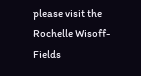please visit the Rochelle Wisoff-Fields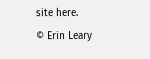site here.
© Erin Leary